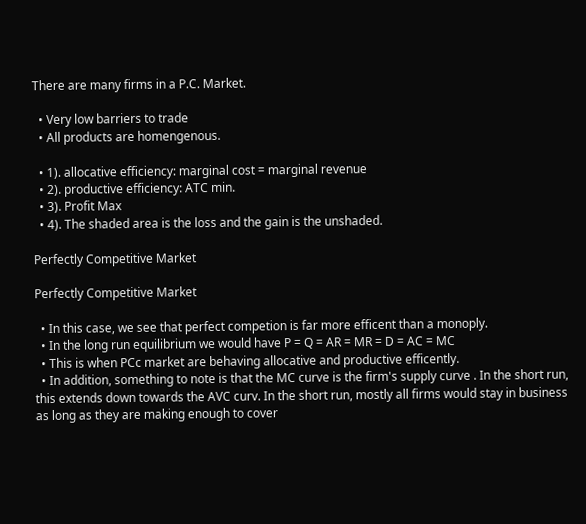There are many firms in a P.C. Market.

  • Very low barriers to trade
  • All products are homengenous.

  • 1). allocative efficiency: marginal cost = marginal revenue
  • 2). productive efficiency: ATC min.
  • 3). Profit Max
  • 4). The shaded area is the loss and the gain is the unshaded.

Perfectly Competitive Market

Perfectly Competitive Market

  • In this case, we see that perfect competion is far more efficent than a monoply.
  • In the long run equilibrium we would have P = Q = AR = MR = D = AC = MC
  • This is when PCc market are behaving allocative and productive efficently.
  • In addition, something to note is that the MC curve is the firm's supply curve . In the short run, this extends down towards the AVC curv. In the short run, mostly all firms would stay in business as long as they are making enough to cover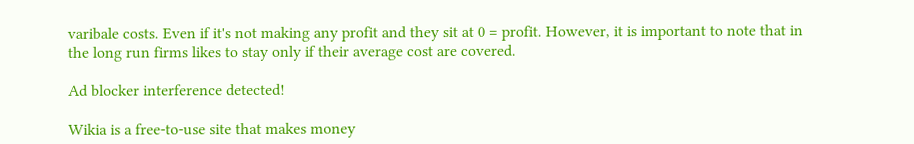varibale costs. Even if it's not making any profit and they sit at 0 = profit. However, it is important to note that in the long run firms likes to stay only if their average cost are covered.

Ad blocker interference detected!

Wikia is a free-to-use site that makes money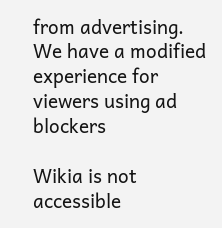from advertising. We have a modified experience for viewers using ad blockers

Wikia is not accessible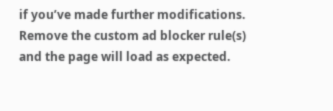if you’ve made further modifications. Remove the custom ad blocker rule(s) and the page will load as expected.